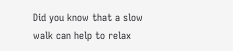Did you know that a slow walk can help to relax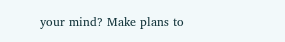your mind? Make plans to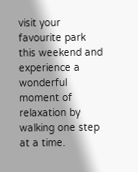visit your favourite park this weekend and experience a wonderful moment of relaxation by walking one step at a time.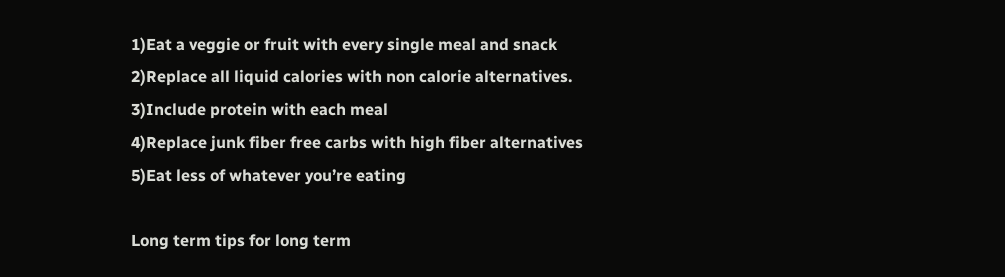1)Eat a veggie or fruit with every single meal and snack
2)Replace all liquid calories with non calorie alternatives.
3)Include protein with each meal
4)Replace junk fiber free carbs with high fiber alternatives
5)Eat less of whatever you’re eating

Long term tips for long term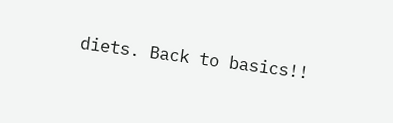diets. Back to basics!!